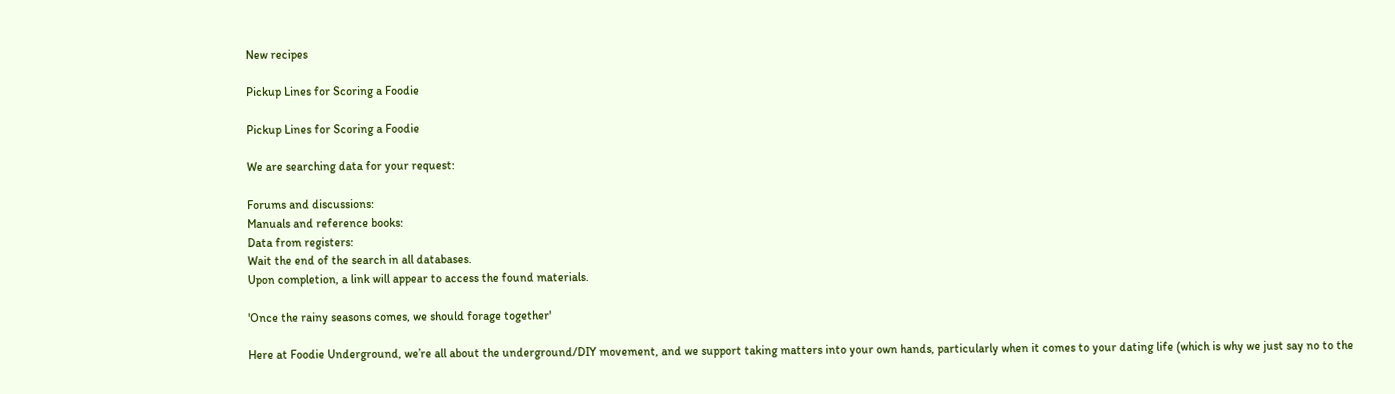New recipes

Pickup Lines for Scoring a Foodie

Pickup Lines for Scoring a Foodie

We are searching data for your request:

Forums and discussions:
Manuals and reference books:
Data from registers:
Wait the end of the search in all databases.
Upon completion, a link will appear to access the found materials.

'Once the rainy seasons comes, we should forage together'

Here at Foodie Underground, we’re all about the underground/DIY movement, and we support taking matters into your own hands, particularly when it comes to your dating life (which is why we just say no to the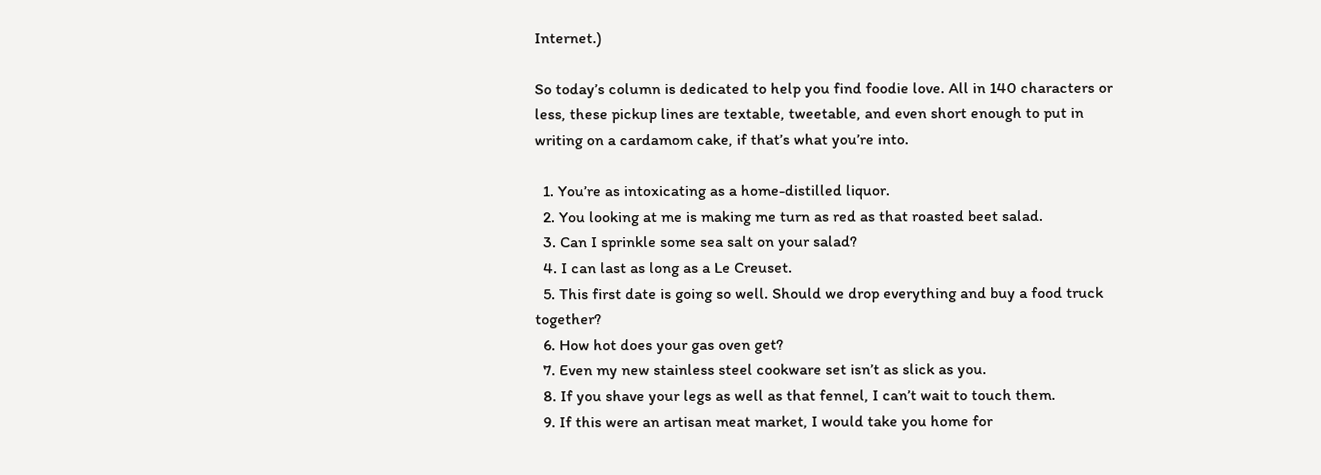Internet.)

So today’s column is dedicated to help you find foodie love. All in 140 characters or less, these pickup lines are textable, tweetable, and even short enough to put in writing on a cardamom cake, if that’s what you’re into.

  1. You’re as intoxicating as a home-distilled liquor.
  2. You looking at me is making me turn as red as that roasted beet salad.
  3. Can I sprinkle some sea salt on your salad?
  4. I can last as long as a Le Creuset.
  5. This first date is going so well. Should we drop everything and buy a food truck together?
  6. How hot does your gas oven get?
  7. Even my new stainless steel cookware set isn’t as slick as you.
  8. If you shave your legs as well as that fennel, I can’t wait to touch them.
  9. If this were an artisan meat market, I would take you home for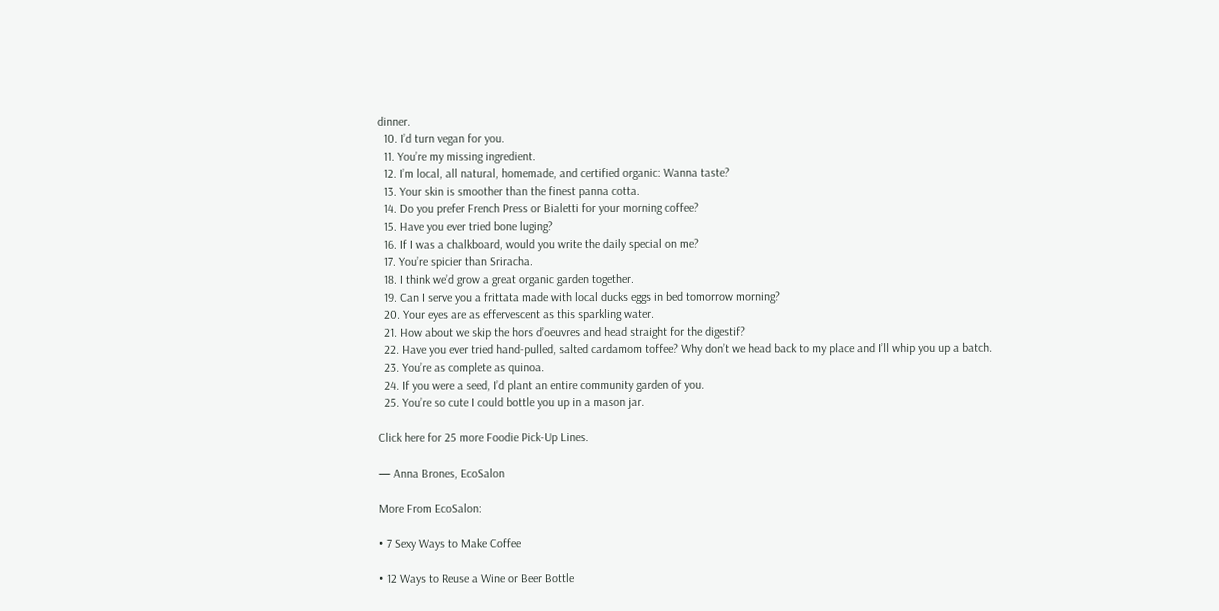dinner.
  10. I’d turn vegan for you.
  11. You’re my missing ingredient.
  12. I’m local, all natural, homemade, and certified organic: Wanna taste?
  13. Your skin is smoother than the finest panna cotta.
  14. Do you prefer French Press or Bialetti for your morning coffee?
  15. Have you ever tried bone luging?
  16. If I was a chalkboard, would you write the daily special on me?
  17. You’re spicier than Sriracha.
  18. I think we’d grow a great organic garden together.
  19. Can I serve you a frittata made with local ducks eggs in bed tomorrow morning?
  20. Your eyes are as effervescent as this sparkling water.
  21. How about we skip the hors d’oeuvres and head straight for the digestif?
  22. Have you ever tried hand-pulled, salted cardamom toffee? Why don’t we head back to my place and I’ll whip you up a batch.
  23. You’re as complete as quinoa.
  24. If you were a seed, I’d plant an entire community garden of you.
  25. You’re so cute I could bottle you up in a mason jar.

Click here for 25 more Foodie Pick-Up Lines.

— Anna Brones, EcoSalon

More From EcoSalon:

• 7 Sexy Ways to Make Coffee

• 12 Ways to Reuse a Wine or Beer Bottle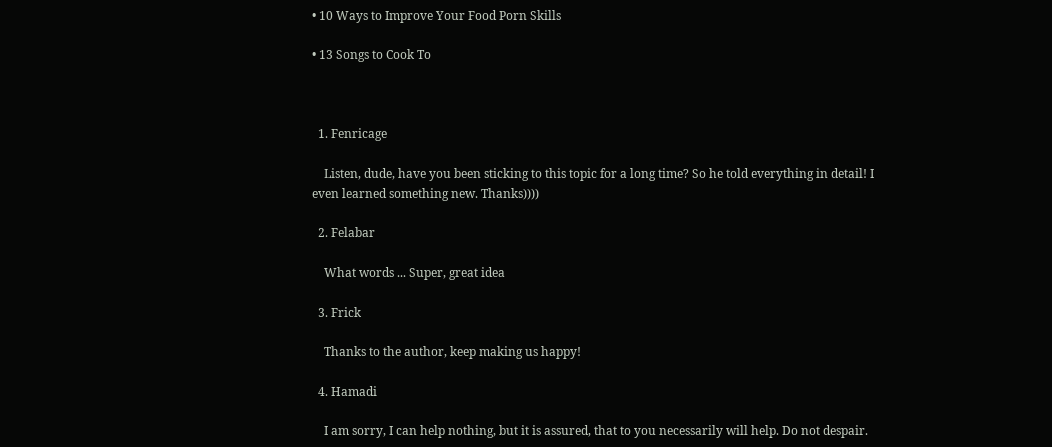• 10 Ways to Improve Your Food Porn Skills

• 13 Songs to Cook To



  1. Fenricage

    Listen, dude, have you been sticking to this topic for a long time? So he told everything in detail! I even learned something new. Thanks))))

  2. Felabar

    What words ... Super, great idea

  3. Frick

    Thanks to the author, keep making us happy!

  4. Hamadi

    I am sorry, I can help nothing, but it is assured, that to you necessarily will help. Do not despair.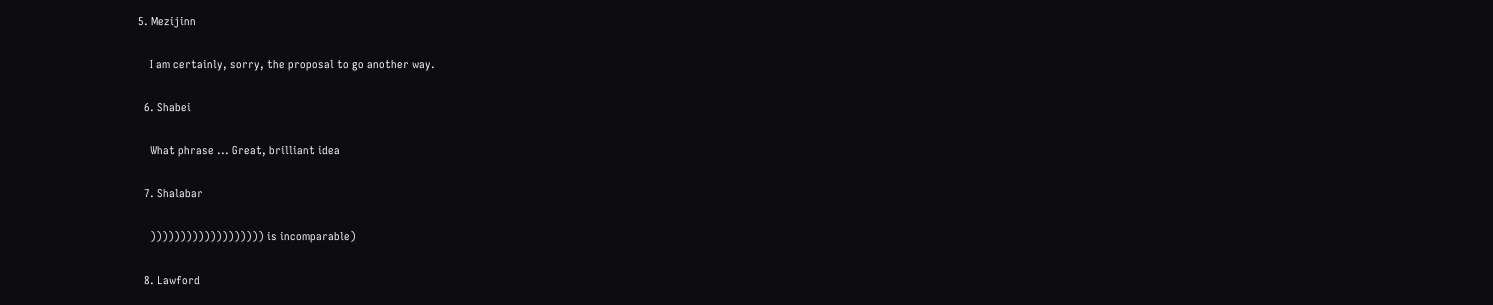5. Mezijinn

    I am certainly, sorry, the proposal to go another way.

  6. Shabei

    What phrase ... Great, brilliant idea

  7. Shalabar

    ))))))))))))))))))) is incomparable)

  8. Lawford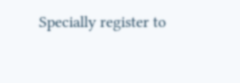Specially register to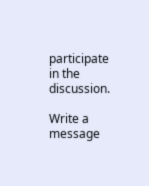participate in the discussion.

Write a message